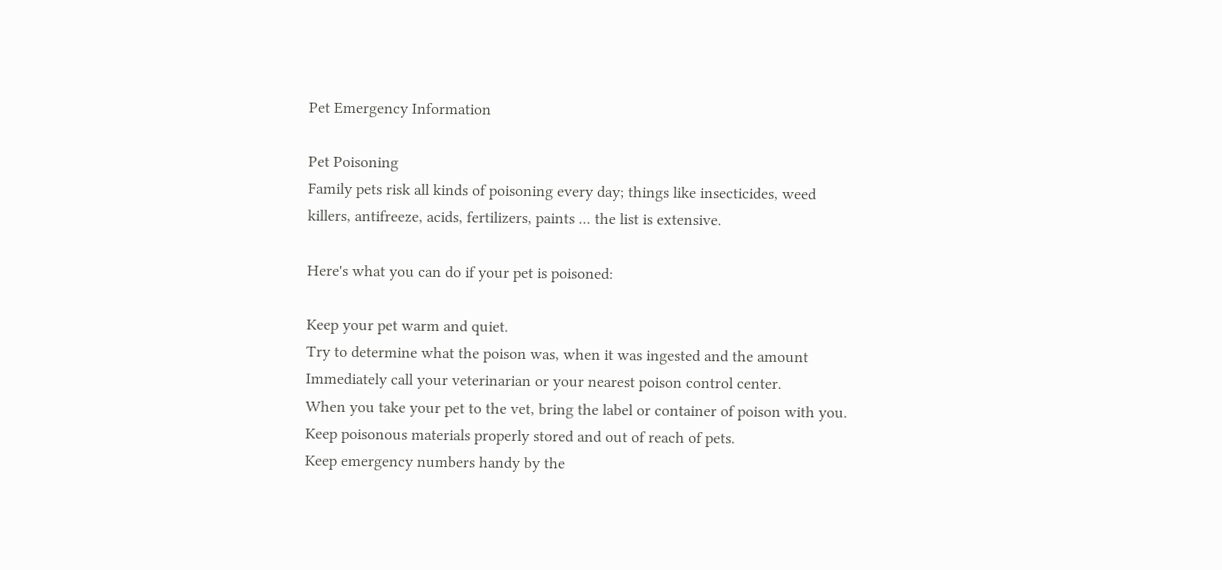Pet Emergency Information

Pet Poisoning
Family pets risk all kinds of poisoning every day; things like insecticides, weed
killers, antifreeze, acids, fertilizers, paints ... the list is extensive.

Here's what you can do if your pet is poisoned:

Keep your pet warm and quiet.
Try to determine what the poison was, when it was ingested and the amount
Immediately call your veterinarian or your nearest poison control center.
When you take your pet to the vet, bring the label or container of poison with you.
Keep poisonous materials properly stored and out of reach of pets.
Keep emergency numbers handy by the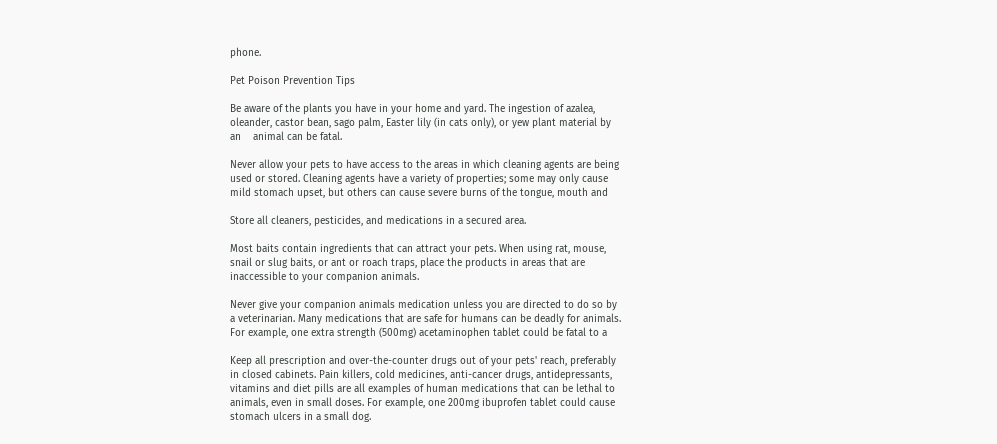phone.

Pet Poison Prevention Tips

Be aware of the plants you have in your home and yard. The ingestion of azalea,
oleander, castor bean, sago palm, Easter lily (in cats only), or yew plant material by
an    animal can be fatal.

Never allow your pets to have access to the areas in which cleaning agents are being
used or stored. Cleaning agents have a variety of properties; some may only cause
mild stomach upset, but others can cause severe burns of the tongue, mouth and

Store all cleaners, pesticides, and medications in a secured area.

Most baits contain ingredients that can attract your pets. When using rat, mouse,
snail or slug baits, or ant or roach traps, place the products in areas that are
inaccessible to your companion animals.

Never give your companion animals medication unless you are directed to do so by
a veterinarian. Many medications that are safe for humans can be deadly for animals.
For example, one extra strength (500mg) acetaminophen tablet could be fatal to a

Keep all prescription and over-the-counter drugs out of your pets' reach, preferably
in closed cabinets. Pain killers, cold medicines, anti-cancer drugs, antidepressants,
vitamins and diet pills are all examples of human medications that can be lethal to
animals, even in small doses. For example, one 200mg ibuprofen tablet could cause
stomach ulcers in a small dog.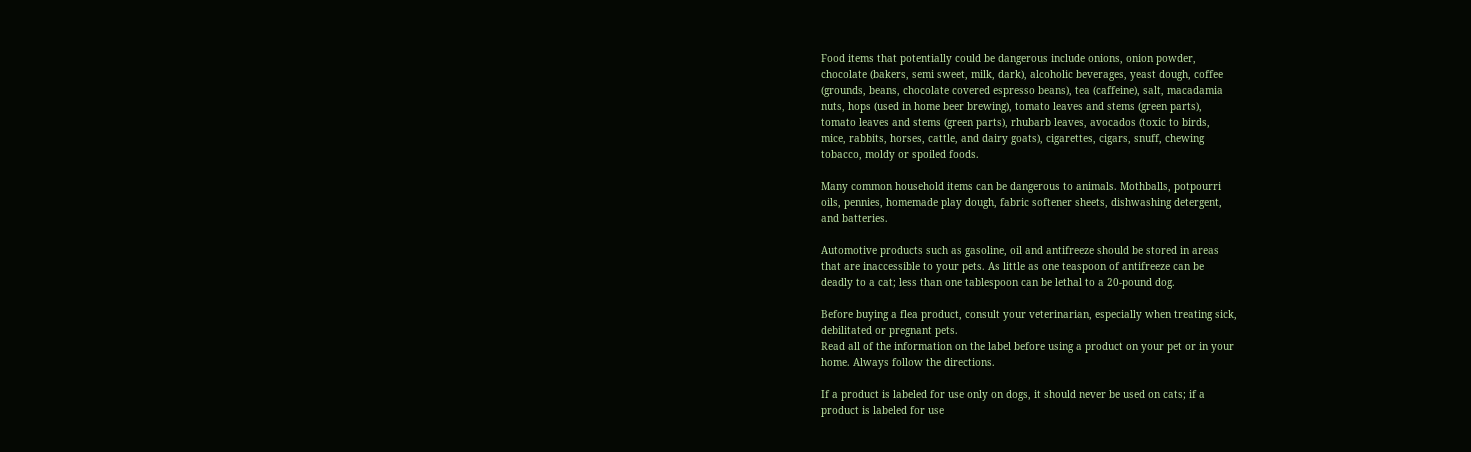Food items that potentially could be dangerous include onions, onion powder,
chocolate (bakers, semi sweet, milk, dark), alcoholic beverages, yeast dough, coffee
(grounds, beans, chocolate covered espresso beans), tea (caffeine), salt, macadamia
nuts, hops (used in home beer brewing), tomato leaves and stems (green parts),
tomato leaves and stems (green parts), rhubarb leaves, avocados (toxic to birds,
mice, rabbits, horses, cattle, and dairy goats), cigarettes, cigars, snuff, chewing
tobacco, moldy or spoiled foods.

Many common household items can be dangerous to animals. Mothballs, potpourri
oils, pennies, homemade play dough, fabric softener sheets, dishwashing detergent,
and batteries.

Automotive products such as gasoline, oil and antifreeze should be stored in areas
that are inaccessible to your pets. As little as one teaspoon of antifreeze can be
deadly to a cat; less than one tablespoon can be lethal to a 20-pound dog.

Before buying a flea product, consult your veterinarian, especially when treating sick,
debilitated or pregnant pets.
Read all of the information on the label before using a product on your pet or in your
home. Always follow the directions.

If a product is labeled for use only on dogs, it should never be used on cats; if a
product is labeled for use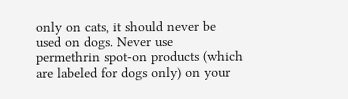only on cats, it should never be used on dogs. Never use
permethrin spot-on products (which are labeled for dogs only) on your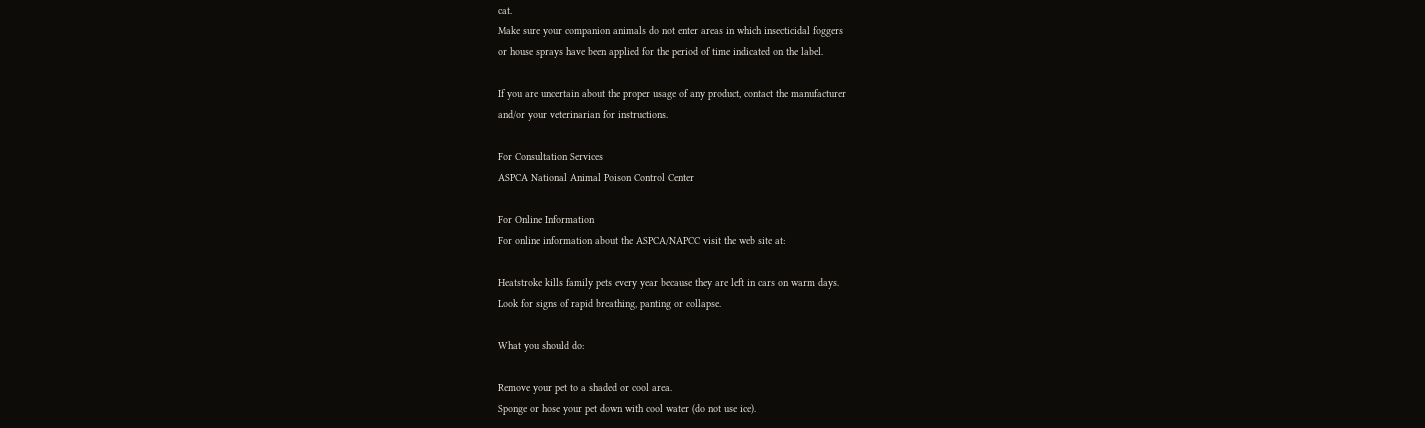cat.
Make sure your companion animals do not enter areas in which insecticidal foggers
or house sprays have been applied for the period of time indicated on the label.

If you are uncertain about the proper usage of any product, contact the manufacturer
and/or your veterinarian for instructions.

For Consultation Services
ASPCA National Animal Poison Control Center

For Online Information
For online information about the ASPCA/NAPCC visit the web site at:

Heatstroke kills family pets every year because they are left in cars on warm days.
Look for signs of rapid breathing, panting or collapse.

What you should do:

Remove your pet to a shaded or cool area.
Sponge or hose your pet down with cool water (do not use ice).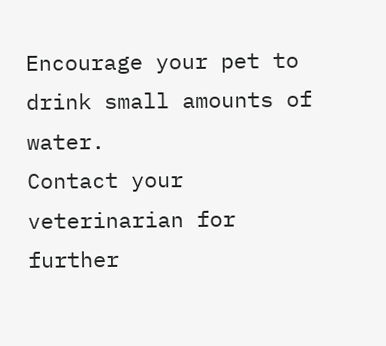Encourage your pet to drink small amounts of water.
Contact your veterinarian for further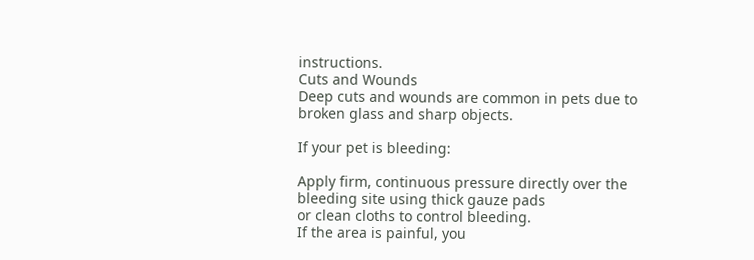instructions.
Cuts and Wounds
Deep cuts and wounds are common in pets due to broken glass and sharp objects.

If your pet is bleeding:

Apply firm, continuous pressure directly over the bleeding site using thick gauze pads
or clean cloths to control bleeding.
If the area is painful, you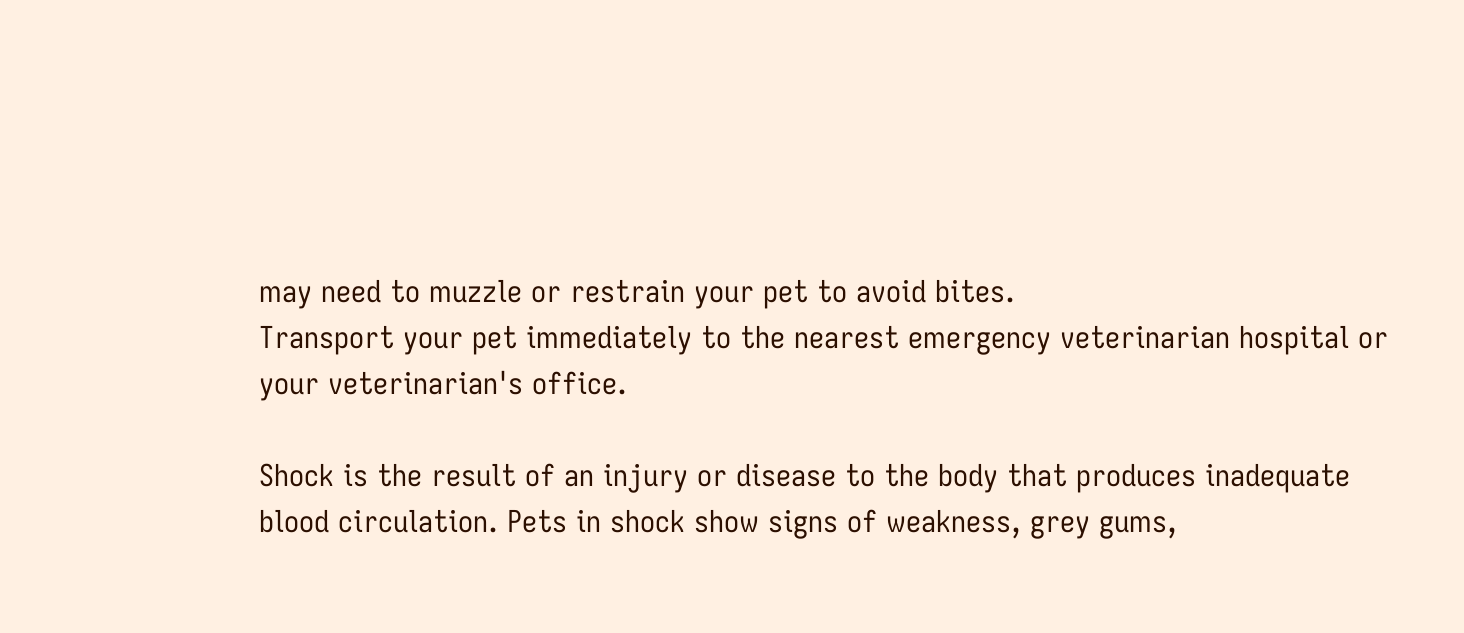may need to muzzle or restrain your pet to avoid bites.
Transport your pet immediately to the nearest emergency veterinarian hospital or
your veterinarian's office.

Shock is the result of an injury or disease to the body that produces inadequate
blood circulation. Pets in shock show signs of weakness, grey gums,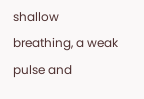shallow
breathing, a weak pulse and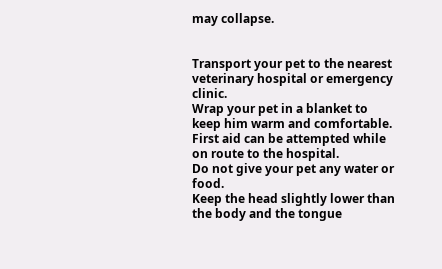may collapse.


Transport your pet to the nearest veterinary hospital or emergency clinic.
Wrap your pet in a blanket to keep him warm and comfortable.
First aid can be attempted while on route to the hospital.
Do not give your pet any water or food.
Keep the head slightly lower than the body and the tongue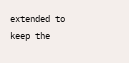extended to keep the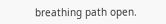breathing path open.